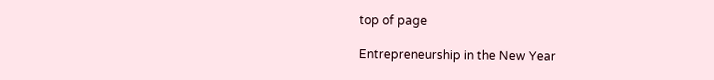top of page

Entrepreneurship in the New Year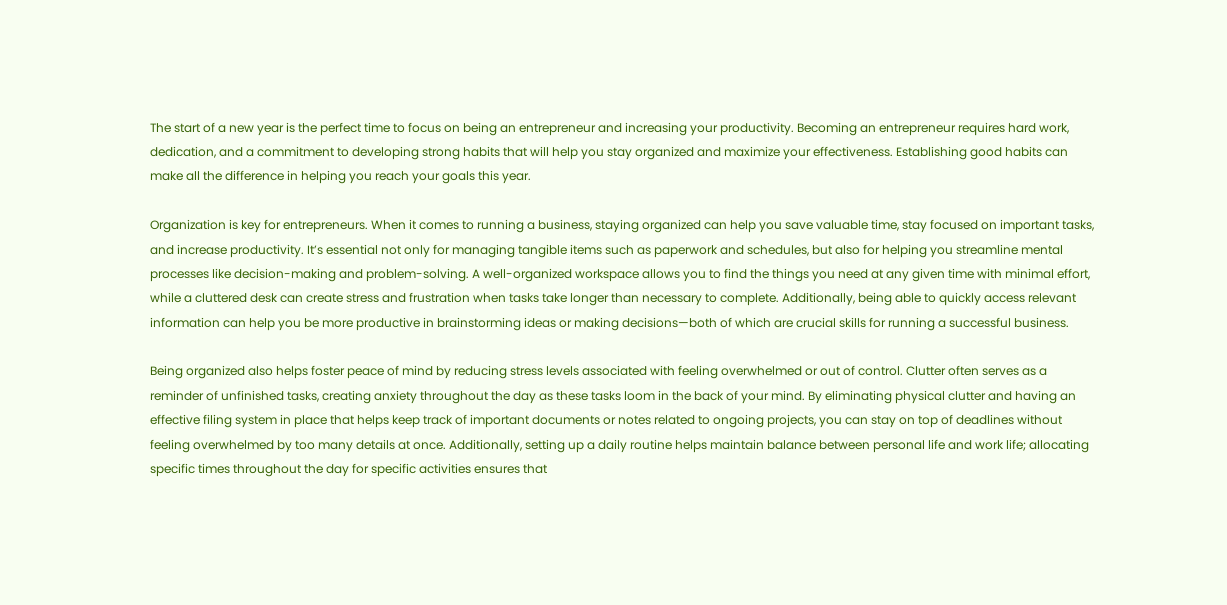The start of a new year is the perfect time to focus on being an entrepreneur and increasing your productivity. Becoming an entrepreneur requires hard work, dedication, and a commitment to developing strong habits that will help you stay organized and maximize your effectiveness. Establishing good habits can make all the difference in helping you reach your goals this year.

Organization is key for entrepreneurs. When it comes to running a business, staying organized can help you save valuable time, stay focused on important tasks, and increase productivity. It’s essential not only for managing tangible items such as paperwork and schedules, but also for helping you streamline mental processes like decision-making and problem-solving. A well-organized workspace allows you to find the things you need at any given time with minimal effort, while a cluttered desk can create stress and frustration when tasks take longer than necessary to complete. Additionally, being able to quickly access relevant information can help you be more productive in brainstorming ideas or making decisions—both of which are crucial skills for running a successful business.

Being organized also helps foster peace of mind by reducing stress levels associated with feeling overwhelmed or out of control. Clutter often serves as a reminder of unfinished tasks, creating anxiety throughout the day as these tasks loom in the back of your mind. By eliminating physical clutter and having an effective filing system in place that helps keep track of important documents or notes related to ongoing projects, you can stay on top of deadlines without feeling overwhelmed by too many details at once. Additionally, setting up a daily routine helps maintain balance between personal life and work life; allocating specific times throughout the day for specific activities ensures that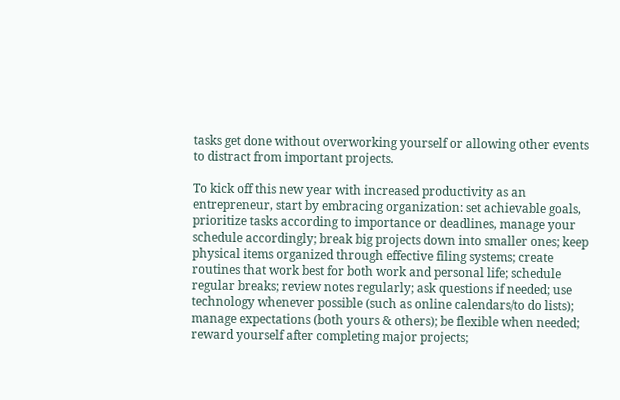tasks get done without overworking yourself or allowing other events to distract from important projects.

To kick off this new year with increased productivity as an entrepreneur, start by embracing organization: set achievable goals, prioritize tasks according to importance or deadlines, manage your schedule accordingly; break big projects down into smaller ones; keep physical items organized through effective filing systems; create routines that work best for both work and personal life; schedule regular breaks; review notes regularly; ask questions if needed; use technology whenever possible (such as online calendars/to do lists); manage expectations (both yours & others); be flexible when needed; reward yourself after completing major projects;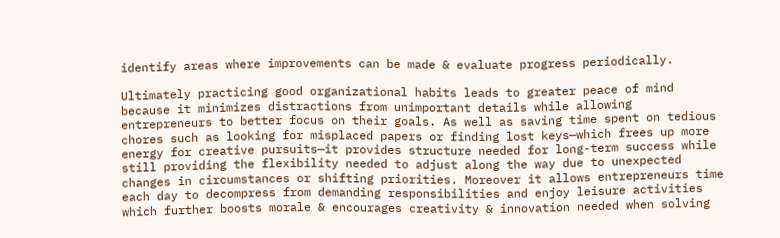identify areas where improvements can be made & evaluate progress periodically.

Ultimately practicing good organizational habits leads to greater peace of mind because it minimizes distractions from unimportant details while allowing entrepreneurs to better focus on their goals. As well as saving time spent on tedious chores such as looking for misplaced papers or finding lost keys—which frees up more energy for creative pursuits—it provides structure needed for long-term success while still providing the flexibility needed to adjust along the way due to unexpected changes in circumstances or shifting priorities. Moreover it allows entrepreneurs time each day to decompress from demanding responsibilities and enjoy leisure activities which further boosts morale & encourages creativity & innovation needed when solving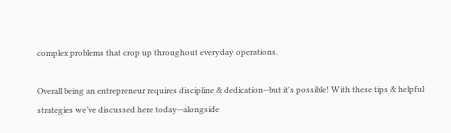complex problems that crop up throughout everyday operations.

Overall being an entrepreneur requires discipline & dedication--but it's possible! With these tips & helpful strategies we’ve discussed here today--alongside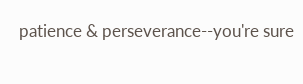patience & perseverance--you're sure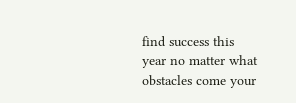find success this year no matter what obstacles come your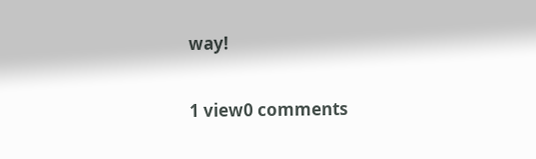way!

1 view0 comments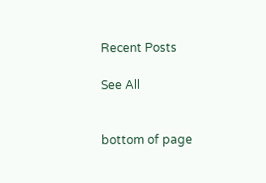Recent Posts

See All


bottom of page